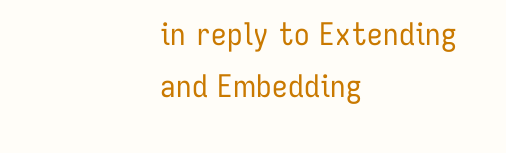in reply to Extending and Embedding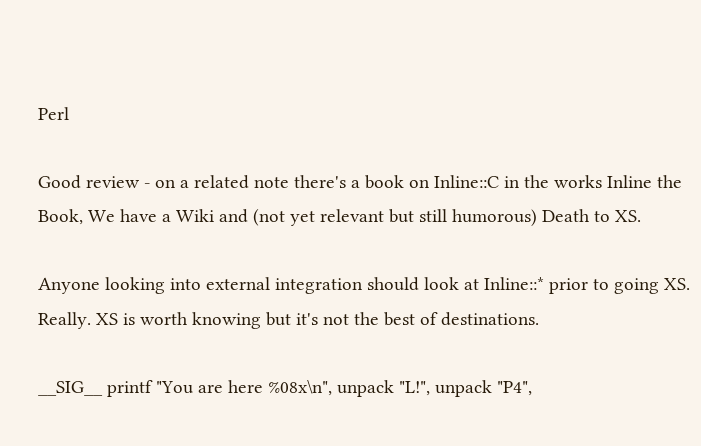Perl

Good review - on a related note there's a book on Inline::C in the works Inline the Book, We have a Wiki and (not yet relevant but still humorous) Death to XS.

Anyone looking into external integration should look at Inline::* prior to going XS. Really. XS is worth knowing but it's not the best of destinations.

__SIG__ printf "You are here %08x\n", unpack "L!", unpack "P4",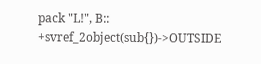pack "L!", B:: +svref_2object(sub{})->OUTSIDE